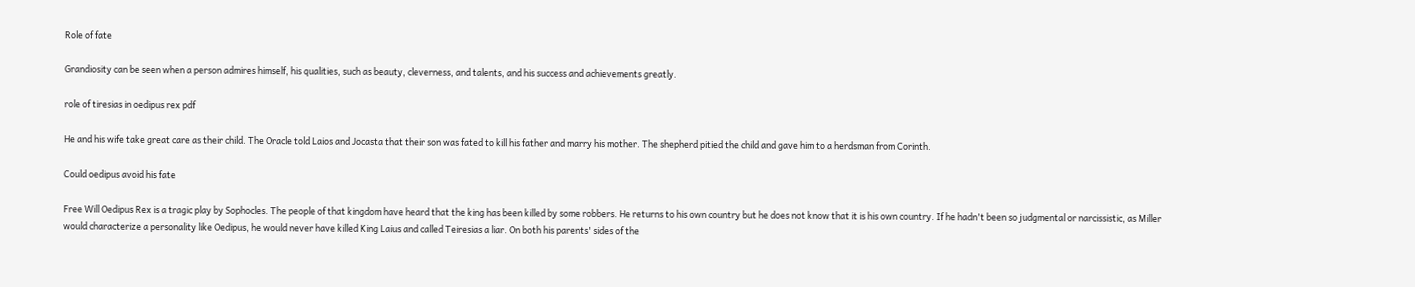Role of fate

Grandiosity can be seen when a person admires himself, his qualities, such as beauty, cleverness, and talents, and his success and achievements greatly.

role of tiresias in oedipus rex pdf

He and his wife take great care as their child. The Oracle told Laios and Jocasta that their son was fated to kill his father and marry his mother. The shepherd pitied the child and gave him to a herdsman from Corinth.

Could oedipus avoid his fate

Free Will Oedipus Rex is a tragic play by Sophocles. The people of that kingdom have heard that the king has been killed by some robbers. He returns to his own country but he does not know that it is his own country. If he hadn't been so judgmental or narcissistic, as Miller would characterize a personality like Oedipus, he would never have killed King Laius and called Teiresias a liar. On both his parents' sides of the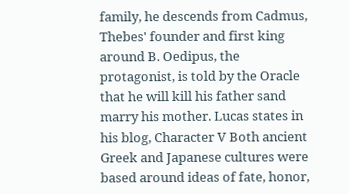family, he descends from Cadmus, Thebes' founder and first king around B. Oedipus, the protagonist, is told by the Oracle that he will kill his father sand marry his mother. Lucas states in his blog, Character V Both ancient Greek and Japanese cultures were based around ideas of fate, honor,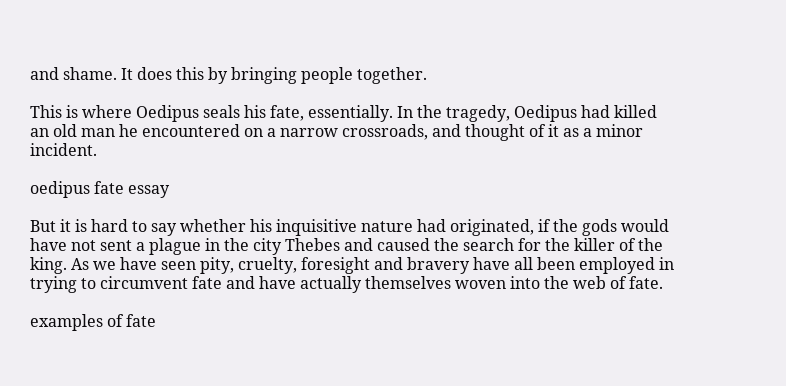and shame. It does this by bringing people together.

This is where Oedipus seals his fate, essentially. In the tragedy, Oedipus had killed an old man he encountered on a narrow crossroads, and thought of it as a minor incident.

oedipus fate essay

But it is hard to say whether his inquisitive nature had originated, if the gods would have not sent a plague in the city Thebes and caused the search for the killer of the king. As we have seen pity, cruelty, foresight and bravery have all been employed in trying to circumvent fate and have actually themselves woven into the web of fate.

examples of fate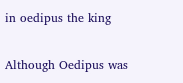in oedipus the king

Although Oedipus was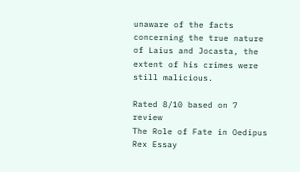unaware of the facts concerning the true nature of Laius and Jocasta, the extent of his crimes were still malicious.

Rated 8/10 based on 7 review
The Role of Fate in Oedipus Rex Essay